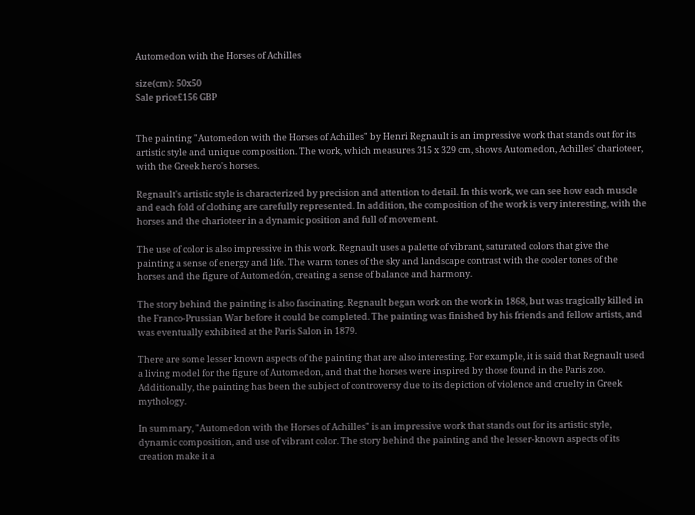Automedon with the Horses of Achilles

size(cm): 50x50
Sale price£156 GBP


The painting "Automedon with the Horses of Achilles" by Henri Regnault is an impressive work that stands out for its artistic style and unique composition. The work, which measures 315 x 329 cm, shows Automedon, Achilles' charioteer, with the Greek hero's horses.

Regnault's artistic style is characterized by precision and attention to detail. In this work, we can see how each muscle and each fold of clothing are carefully represented. In addition, the composition of the work is very interesting, with the horses and the charioteer in a dynamic position and full of movement.

The use of color is also impressive in this work. Regnault uses a palette of vibrant, saturated colors that give the painting a sense of energy and life. The warm tones of the sky and landscape contrast with the cooler tones of the horses and the figure of Automedón, creating a sense of balance and harmony.

The story behind the painting is also fascinating. Regnault began work on the work in 1868, but was tragically killed in the Franco-Prussian War before it could be completed. The painting was finished by his friends and fellow artists, and was eventually exhibited at the Paris Salon in 1879.

There are some lesser known aspects of the painting that are also interesting. For example, it is said that Regnault used a living model for the figure of Automedon, and that the horses were inspired by those found in the Paris zoo. Additionally, the painting has been the subject of controversy due to its depiction of violence and cruelty in Greek mythology.

In summary, "Automedon with the Horses of Achilles" is an impressive work that stands out for its artistic style, dynamic composition, and use of vibrant color. The story behind the painting and the lesser-known aspects of its creation make it a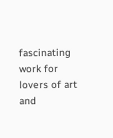fascinating work for lovers of art and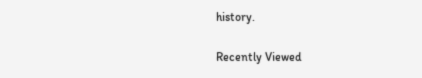history.

Recently Viewed